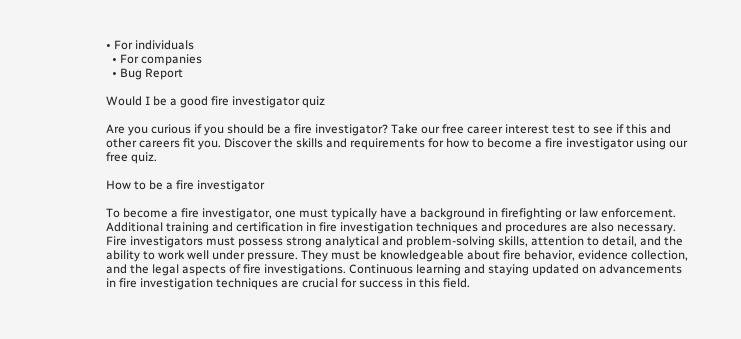• For individuals
  • For companies
  • Bug Report

Would I be a good fire investigator quiz

Are you curious if you should be a fire investigator? Take our free career interest test to see if this and other careers fit you. Discover the skills and requirements for how to become a fire investigator using our free quiz.

How to be a fire investigator

To become a fire investigator, one must typically have a background in firefighting or law enforcement. Additional training and certification in fire investigation techniques and procedures are also necessary. Fire investigators must possess strong analytical and problem-solving skills, attention to detail, and the ability to work well under pressure. They must be knowledgeable about fire behavior, evidence collection, and the legal aspects of fire investigations. Continuous learning and staying updated on advancements in fire investigation techniques are crucial for success in this field.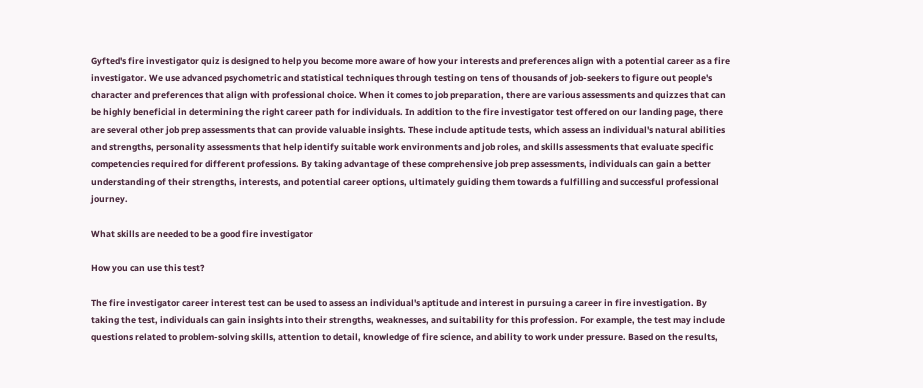Gyfted's fire investigator quiz is designed to help you become more aware of how your interests and preferences align with a potential career as a fire investigator. We use advanced psychometric and statistical techniques through testing on tens of thousands of job-seekers to figure out people's character and preferences that align with professional choice. When it comes to job preparation, there are various assessments and quizzes that can be highly beneficial in determining the right career path for individuals. In addition to the fire investigator test offered on our landing page, there are several other job prep assessments that can provide valuable insights. These include aptitude tests, which assess an individual's natural abilities and strengths, personality assessments that help identify suitable work environments and job roles, and skills assessments that evaluate specific competencies required for different professions. By taking advantage of these comprehensive job prep assessments, individuals can gain a better understanding of their strengths, interests, and potential career options, ultimately guiding them towards a fulfilling and successful professional journey.

What skills are needed to be a good fire investigator

How you can use this test?

The fire investigator career interest test can be used to assess an individual's aptitude and interest in pursuing a career in fire investigation. By taking the test, individuals can gain insights into their strengths, weaknesses, and suitability for this profession. For example, the test may include questions related to problem-solving skills, attention to detail, knowledge of fire science, and ability to work under pressure. Based on the results,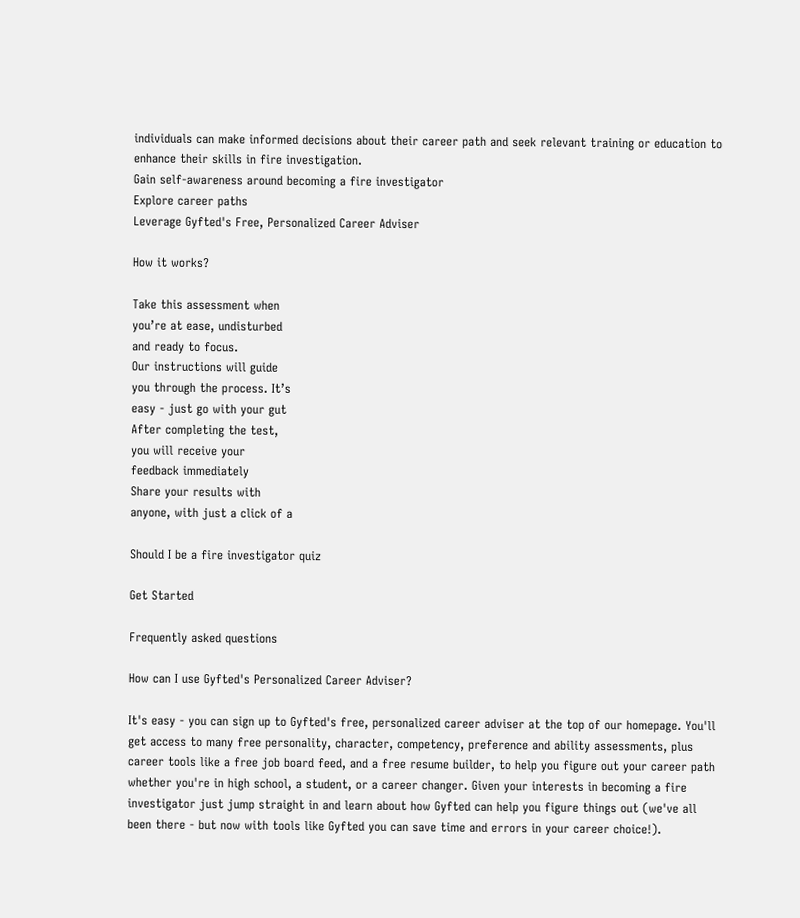individuals can make informed decisions about their career path and seek relevant training or education to enhance their skills in fire investigation.
Gain self-awareness around becoming a fire investigator
Explore career paths
Leverage Gyfted's Free, Personalized Career Adviser

How it works?

Take this assessment when
you’re at ease, undisturbed
and ready to focus.
Our instructions will guide
you through the process. It’s
easy - just go with your gut
After completing the test,
you will receive your
feedback immediately
Share your results with
anyone, with just a click of a

Should I be a fire investigator quiz

Get Started

Frequently asked questions

How can I use Gyfted's Personalized Career Adviser?

It's easy - you can sign up to Gyfted's free, personalized career adviser at the top of our homepage. You'll get access to many free personality, character, competency, preference and ability assessments, plus career tools like a free job board feed, and a free resume builder, to help you figure out your career path whether you're in high school, a student, or a career changer. Given your interests in becoming a fire investigator just jump straight in and learn about how Gyfted can help you figure things out (we've all been there - but now with tools like Gyfted you can save time and errors in your career choice!).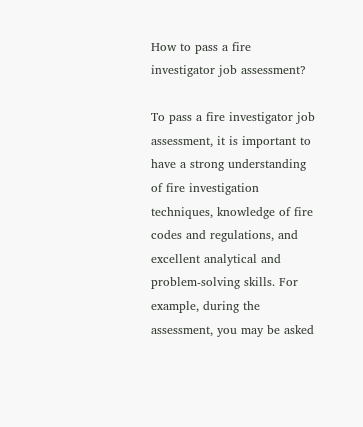How to pass a fire investigator job assessment?

To pass a fire investigator job assessment, it is important to have a strong understanding of fire investigation techniques, knowledge of fire codes and regulations, and excellent analytical and problem-solving skills. For example, during the assessment, you may be asked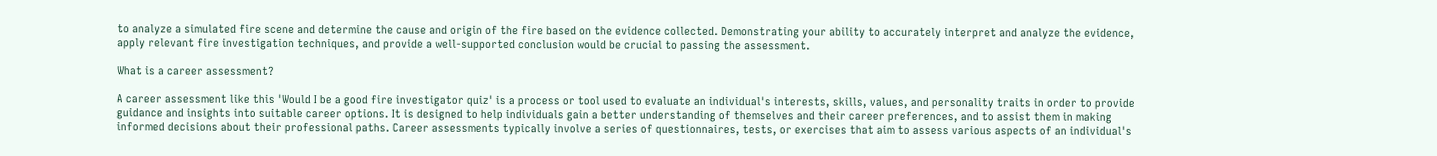to analyze a simulated fire scene and determine the cause and origin of the fire based on the evidence collected. Demonstrating your ability to accurately interpret and analyze the evidence, apply relevant fire investigation techniques, and provide a well-supported conclusion would be crucial to passing the assessment.

What is a career assessment?

A career assessment like this 'Would I be a good fire investigator quiz' is a process or tool used to evaluate an individual's interests, skills, values, and personality traits in order to provide guidance and insights into suitable career options. It is designed to help individuals gain a better understanding of themselves and their career preferences, and to assist them in making informed decisions about their professional paths. Career assessments typically involve a series of questionnaires, tests, or exercises that aim to assess various aspects of an individual's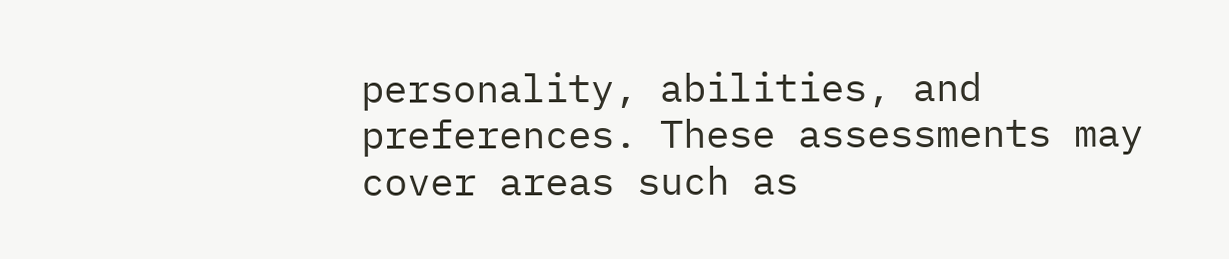personality, abilities, and preferences. These assessments may cover areas such as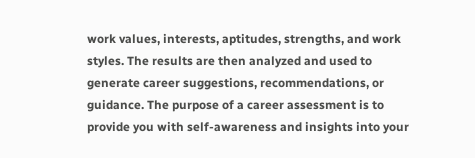work values, interests, aptitudes, strengths, and work styles. The results are then analyzed and used to generate career suggestions, recommendations, or guidance. The purpose of a career assessment is to provide you with self-awareness and insights into your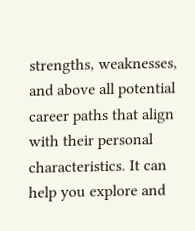strengths, weaknesses, and above all potential career paths that align with their personal characteristics. It can help you explore and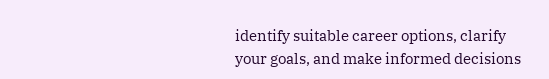identify suitable career options, clarify your goals, and make informed decisions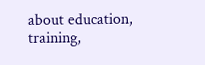about education, training,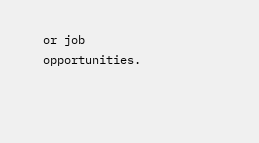or job opportunities.